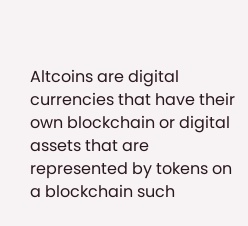Altcoins are digital currencies that have their own blockchain or digital assets that are represented by tokens on a blockchain such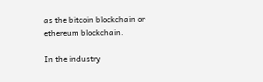as the bitcoin blockchain or ethereum blockchain.

In the industry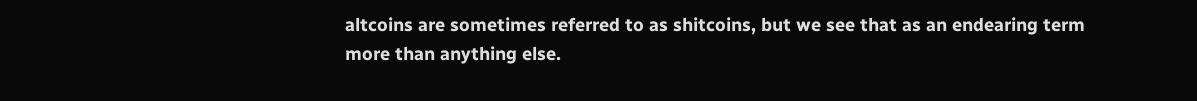altcoins are sometimes referred to as shitcoins, but we see that as an endearing term more than anything else.